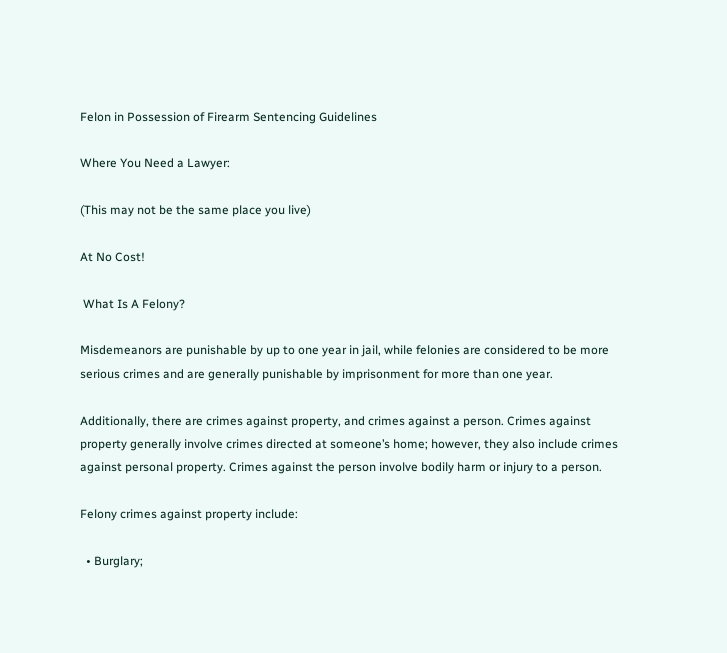Felon in Possession of Firearm Sentencing Guidelines

Where You Need a Lawyer:

(This may not be the same place you live)

At No Cost!

 What Is A Felony?

Misdemeanors are punishable by up to one year in jail, while felonies are considered to be more serious crimes and are generally punishable by imprisonment for more than one year.

Additionally, there are crimes against property, and crimes against a person. Crimes against property generally involve crimes directed at someone’s home; however, they also include crimes against personal property. Crimes against the person involve bodily harm or injury to a person.

Felony crimes against property include:

  • Burglary;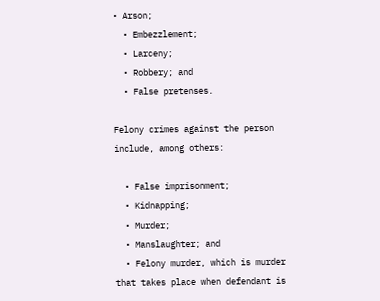• Arson;
  • Embezzlement;
  • Larceny;
  • Robbery; and
  • False pretenses.

Felony crimes against the person include, among others:

  • False imprisonment;
  • Kidnapping;
  • Murder;
  • Manslaughter; and
  • Felony murder, which is murder that takes place when defendant is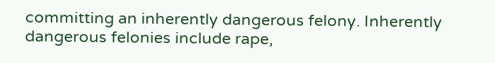committing an inherently dangerous felony. Inherently dangerous felonies include rape,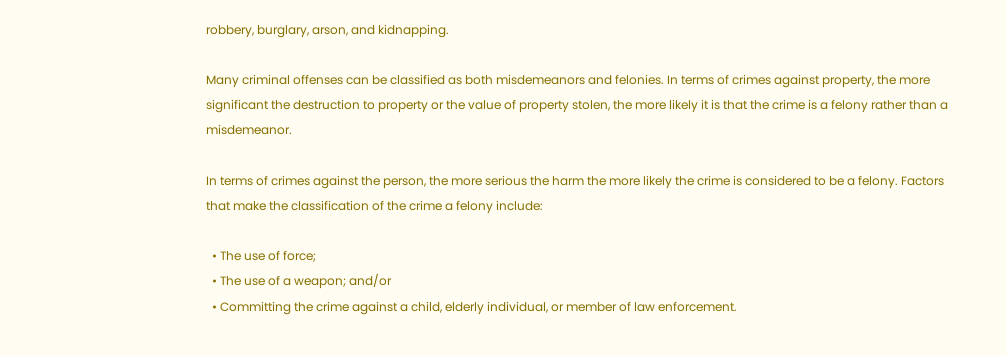robbery, burglary, arson, and kidnapping.

Many criminal offenses can be classified as both misdemeanors and felonies. In terms of crimes against property, the more significant the destruction to property or the value of property stolen, the more likely it is that the crime is a felony rather than a misdemeanor.

In terms of crimes against the person, the more serious the harm the more likely the crime is considered to be a felony. Factors that make the classification of the crime a felony include:

  • The use of force;
  • The use of a weapon; and/or
  • Committing the crime against a child, elderly individual, or member of law enforcement.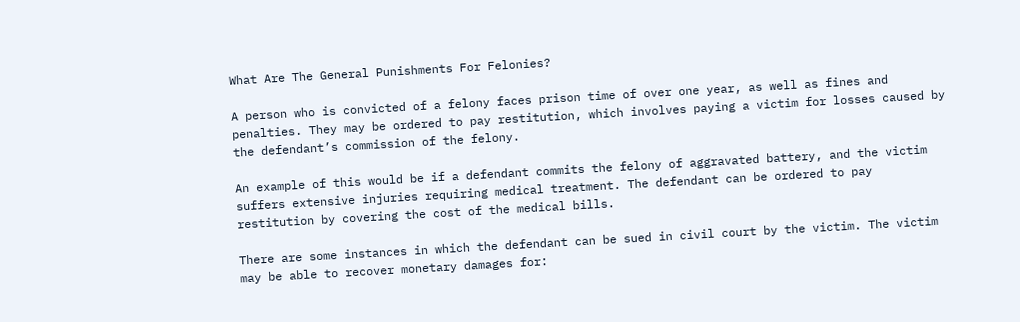What Are The General Punishments For Felonies?

A person who is convicted of a felony faces prison time of over one year, as well as fines and penalties. They may be ordered to pay restitution, which involves paying a victim for losses caused by the defendant’s commission of the felony.

An example of this would be if a defendant commits the felony of aggravated battery, and the victim suffers extensive injuries requiring medical treatment. The defendant can be ordered to pay restitution by covering the cost of the medical bills.

There are some instances in which the defendant can be sued in civil court by the victim. The victim may be able to recover monetary damages for: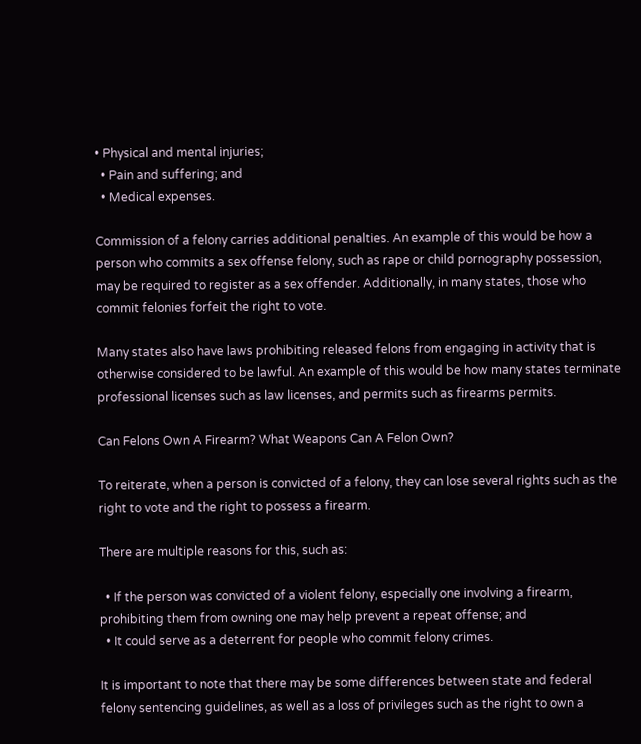• Physical and mental injuries;
  • Pain and suffering; and
  • Medical expenses.

Commission of a felony carries additional penalties. An example of this would be how a person who commits a sex offense felony, such as rape or child pornography possession, may be required to register as a sex offender. Additionally, in many states, those who commit felonies forfeit the right to vote.

Many states also have laws prohibiting released felons from engaging in activity that is otherwise considered to be lawful. An example of this would be how many states terminate professional licenses such as law licenses, and permits such as firearms permits.

Can Felons Own A Firearm? What Weapons Can A Felon Own?

To reiterate, when a person is convicted of a felony, they can lose several rights such as the right to vote and the right to possess a firearm.

There are multiple reasons for this, such as:

  • If the person was convicted of a violent felony, especially one involving a firearm, prohibiting them from owning one may help prevent a repeat offense; and
  • It could serve as a deterrent for people who commit felony crimes.

It is important to note that there may be some differences between state and federal felony sentencing guidelines, as well as a loss of privileges such as the right to own a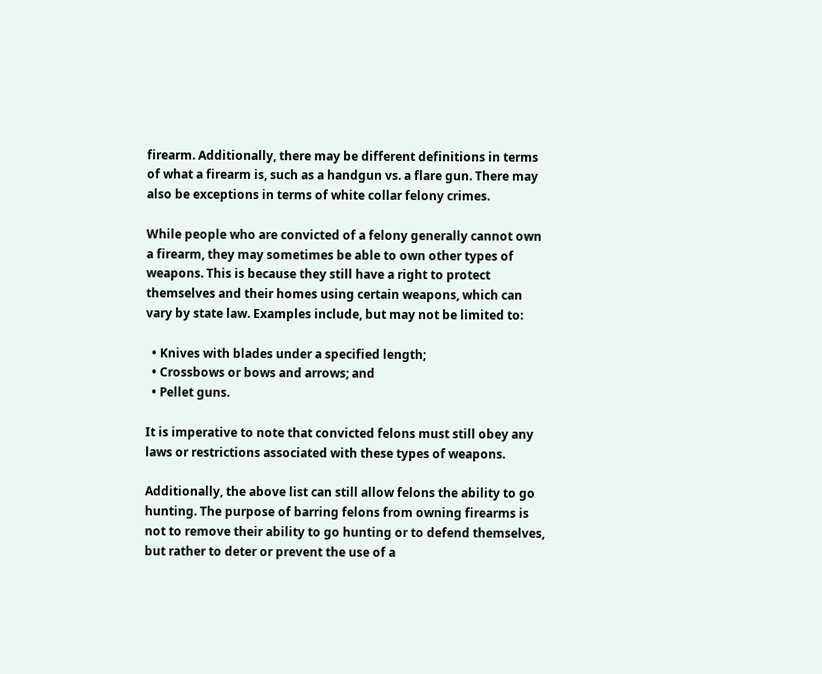firearm. Additionally, there may be different definitions in terms of what a firearm is, such as a handgun vs. a flare gun. There may also be exceptions in terms of white collar felony crimes.

While people who are convicted of a felony generally cannot own a firearm, they may sometimes be able to own other types of weapons. This is because they still have a right to protect themselves and their homes using certain weapons, which can vary by state law. Examples include, but may not be limited to:

  • Knives with blades under a specified length;
  • Crossbows or bows and arrows; and
  • Pellet guns.

It is imperative to note that convicted felons must still obey any laws or restrictions associated with these types of weapons.

Additionally, the above list can still allow felons the ability to go hunting. The purpose of barring felons from owning firearms is not to remove their ability to go hunting or to defend themselves, but rather to deter or prevent the use of a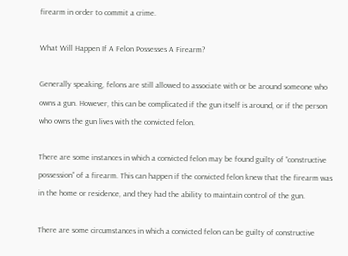firearm in order to commit a crime.

What Will Happen If A Felon Possesses A Firearm?

Generally speaking, felons are still allowed to associate with or be around someone who owns a gun. However, this can be complicated if the gun itself is around, or if the person who owns the gun lives with the convicted felon.

There are some instances in which a convicted felon may be found guilty of “constructive possession” of a firearm. This can happen if the convicted felon knew that the firearm was in the home or residence, and they had the ability to maintain control of the gun.

There are some circumstances in which a convicted felon can be guilty of constructive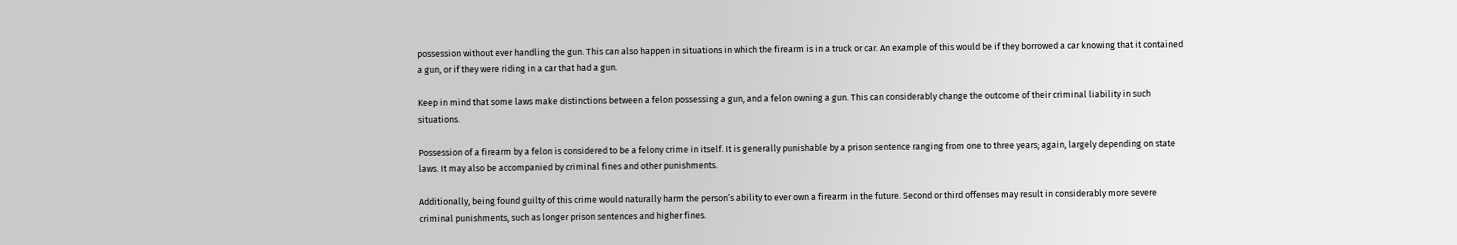possession without ever handling the gun. This can also happen in situations in which the firearm is in a truck or car. An example of this would be if they borrowed a car knowing that it contained a gun, or if they were riding in a car that had a gun.

Keep in mind that some laws make distinctions between a felon possessing a gun, and a felon owning a gun. This can considerably change the outcome of their criminal liability in such situations.

Possession of a firearm by a felon is considered to be a felony crime in itself. It is generally punishable by a prison sentence ranging from one to three years; again, largely depending on state laws. It may also be accompanied by criminal fines and other punishments.

Additionally, being found guilty of this crime would naturally harm the person’s ability to ever own a firearm in the future. Second or third offenses may result in considerably more severe criminal punishments, such as longer prison sentences and higher fines.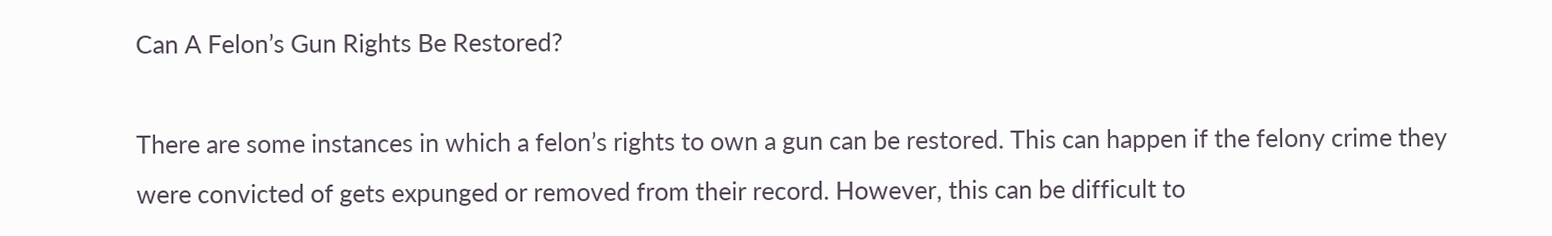Can A Felon’s Gun Rights Be Restored?

There are some instances in which a felon’s rights to own a gun can be restored. This can happen if the felony crime they were convicted of gets expunged or removed from their record. However, this can be difficult to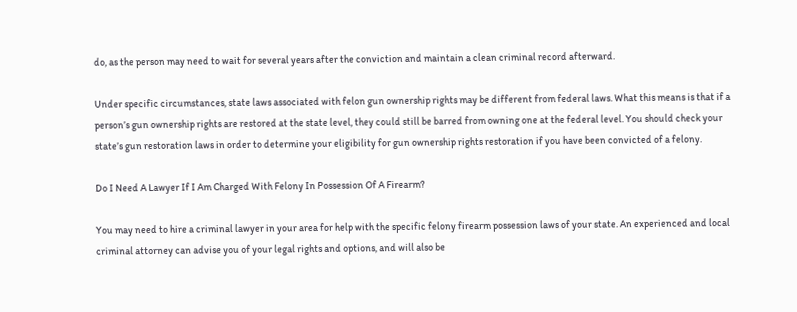do, as the person may need to wait for several years after the conviction and maintain a clean criminal record afterward.

Under specific circumstances, state laws associated with felon gun ownership rights may be different from federal laws. What this means is that if a person’s gun ownership rights are restored at the state level, they could still be barred from owning one at the federal level. You should check your state’s gun restoration laws in order to determine your eligibility for gun ownership rights restoration if you have been convicted of a felony.

Do I Need A Lawyer If I Am Charged With Felony In Possession Of A Firearm?

You may need to hire a criminal lawyer in your area for help with the specific felony firearm possession laws of your state. An experienced and local criminal attorney can advise you of your legal rights and options, and will also be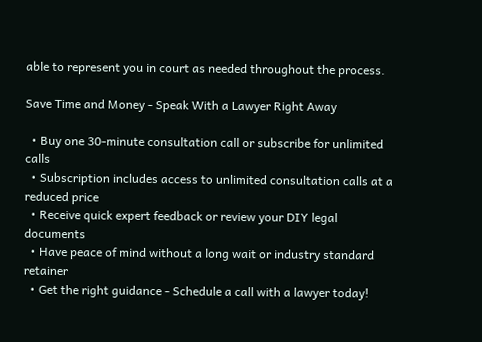able to represent you in court as needed throughout the process.

Save Time and Money - Speak With a Lawyer Right Away

  • Buy one 30-minute consultation call or subscribe for unlimited calls
  • Subscription includes access to unlimited consultation calls at a reduced price
  • Receive quick expert feedback or review your DIY legal documents
  • Have peace of mind without a long wait or industry standard retainer
  • Get the right guidance - Schedule a call with a lawyer today!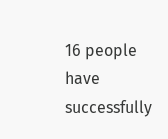16 people have successfully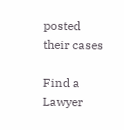posted their cases

Find a Lawyer